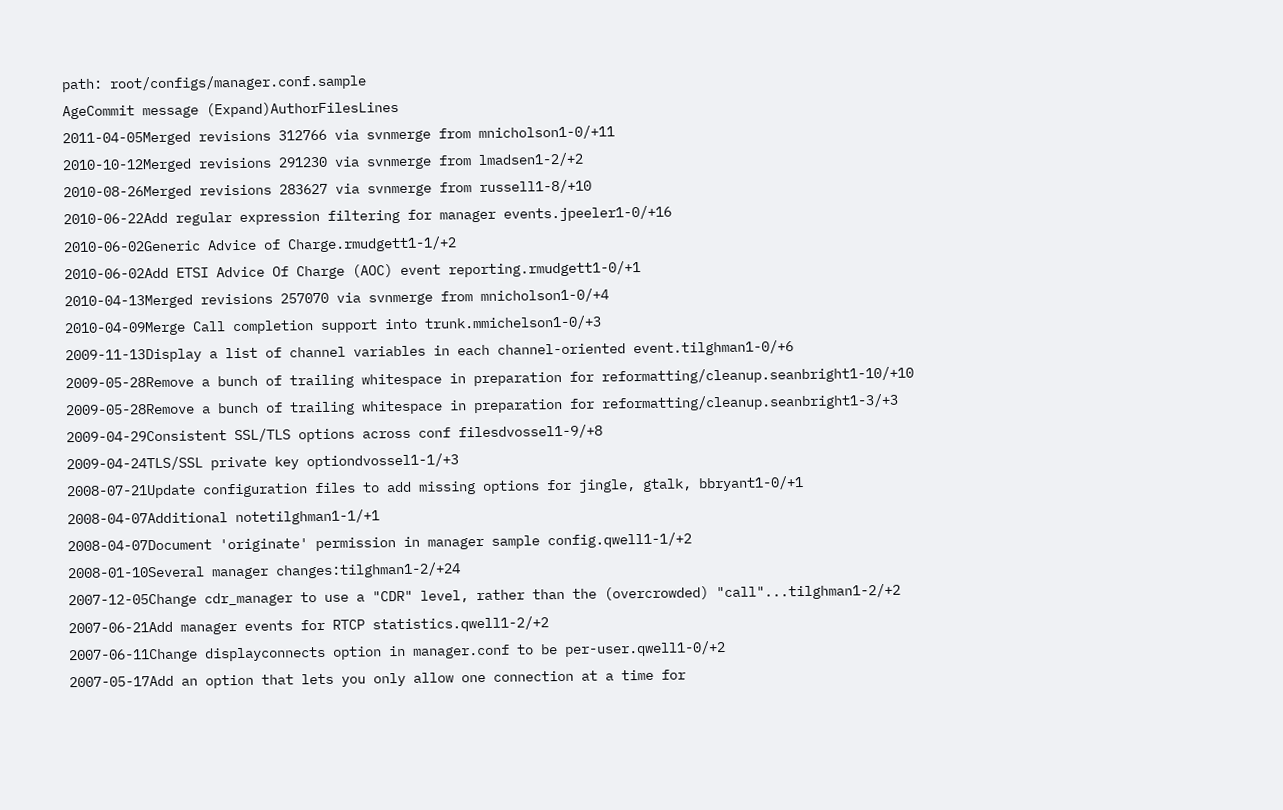path: root/configs/manager.conf.sample
AgeCommit message (Expand)AuthorFilesLines
2011-04-05Merged revisions 312766 via svnmerge from mnicholson1-0/+11
2010-10-12Merged revisions 291230 via svnmerge from lmadsen1-2/+2
2010-08-26Merged revisions 283627 via svnmerge from russell1-8/+10
2010-06-22Add regular expression filtering for manager events.jpeeler1-0/+16
2010-06-02Generic Advice of Charge.rmudgett1-1/+2
2010-06-02Add ETSI Advice Of Charge (AOC) event reporting.rmudgett1-0/+1
2010-04-13Merged revisions 257070 via svnmerge from mnicholson1-0/+4
2010-04-09Merge Call completion support into trunk.mmichelson1-0/+3
2009-11-13Display a list of channel variables in each channel-oriented event.tilghman1-0/+6
2009-05-28Remove a bunch of trailing whitespace in preparation for reformatting/cleanup.seanbright1-10/+10
2009-05-28Remove a bunch of trailing whitespace in preparation for reformatting/cleanup.seanbright1-3/+3
2009-04-29Consistent SSL/TLS options across conf filesdvossel1-9/+8
2009-04-24TLS/SSL private key optiondvossel1-1/+3
2008-07-21Update configuration files to add missing options for jingle, gtalk, bbryant1-0/+1
2008-04-07Additional notetilghman1-1/+1
2008-04-07Document 'originate' permission in manager sample config.qwell1-1/+2
2008-01-10Several manager changes:tilghman1-2/+24
2007-12-05Change cdr_manager to use a "CDR" level, rather than the (overcrowded) "call"...tilghman1-2/+2
2007-06-21Add manager events for RTCP statistics.qwell1-2/+2
2007-06-11Change displayconnects option in manager.conf to be per-user.qwell1-0/+2
2007-05-17Add an option that lets you only allow one connection at a time for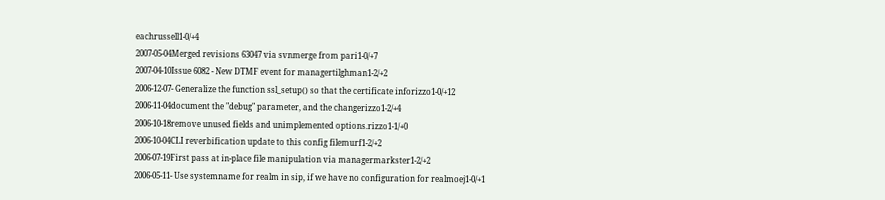eachrussell1-0/+4
2007-05-04Merged revisions 63047 via svnmerge from pari1-0/+7
2007-04-10Issue 6082 - New DTMF event for managertilghman1-2/+2
2006-12-07- Generalize the function ssl_setup() so that the certificate inforizzo1-0/+12
2006-11-04document the "debug" parameter, and the changerizzo1-2/+4
2006-10-18remove unused fields and unimplemented options.rizzo1-1/+0
2006-10-04CLI reverbification update to this config filemurf1-2/+2
2006-07-19First pass at in-place file manipulation via managermarkster1-2/+2
2006-05-11- Use systemname for realm in sip, if we have no configuration for realmoej1-0/+1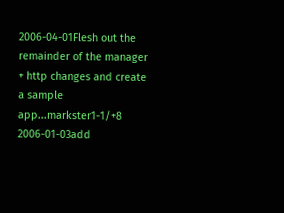2006-04-01Flesh out the remainder of the manager + http changes and create a sample app...markster1-1/+8
2006-01-03add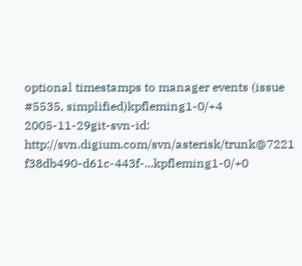optional timestamps to manager events (issue #5535, simplified)kpfleming1-0/+4
2005-11-29git-svn-id: http://svn.digium.com/svn/asterisk/trunk@7221 f38db490-d61c-443f-...kpfleming1-0/+0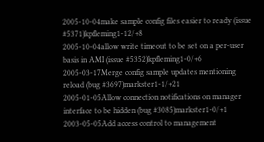2005-10-04make sample config files easier to ready (issue #5371)kpfleming1-12/+8
2005-10-04allow write timeout to be set on a per-user basis in AMI (issue #5352)kpfleming1-0/+6
2005-03-17Merge config sample updates mentioning reload (bug #3697)markster1-1/+21
2005-01-05Allow connection notifications on manager interface to be hidden (bug #3085)markster1-0/+1
2003-05-05Add access control to management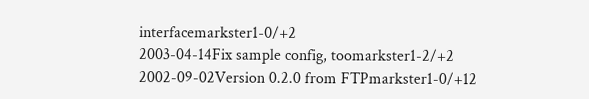interfacemarkster1-0/+2
2003-04-14Fix sample config, toomarkster1-2/+2
2002-09-02Version 0.2.0 from FTPmarkster1-0/+12